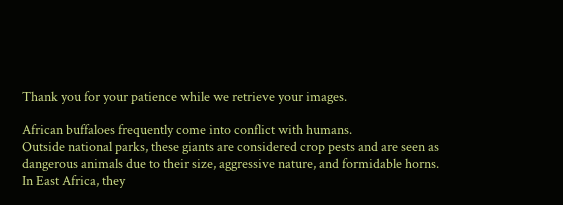Thank you for your patience while we retrieve your images.

African buffaloes frequently come into conflict with humans.
Outside national parks, these giants are considered crop pests and are seen as dangerous animals due to their size, aggressive nature, and formidable horns. In East Africa, they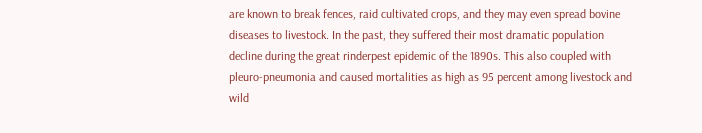are known to break fences, raid cultivated crops, and they may even spread bovine diseases to livestock. In the past, they suffered their most dramatic population decline during the great rinderpest epidemic of the 1890s. This also coupled with pleuro-pneumonia and caused mortalities as high as 95 percent among livestock and wild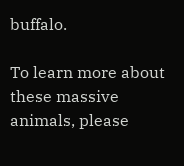buffalo.

To learn more about these massive animals, please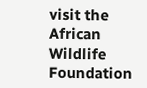visit the African Wildlife Foundation